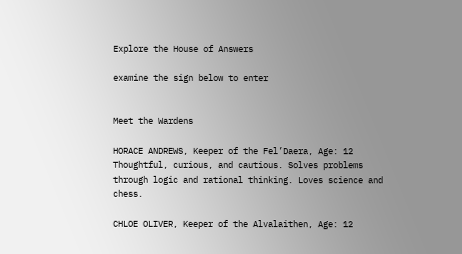Explore the House of Answers

examine the sign below to enter


Meet the Wardens

HORACE ANDREWS, Keeper of the Fel’Daera, Age: 12
Thoughtful, curious, and cautious. Solves problems through logic and rational thinking. Loves science and chess.

CHLOE OLIVER, Keeper of the Alvalaithen, Age: 12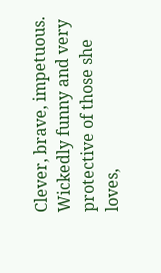Clever, brave, impetuous. Wickedly funny and very protective of those she loves,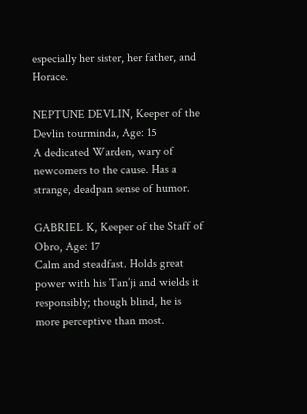especially her sister, her father, and Horace.

NEPTUNE DEVLIN, Keeper of the Devlin tourminda, Age: 15
A dedicated Warden, wary of newcomers to the cause. Has a strange, deadpan sense of humor.

GABRIEL K, Keeper of the Staff of Obro, Age: 17
Calm and steadfast. Holds great power with his Tan’ji and wields it responsibly; though blind, he is more perceptive than most.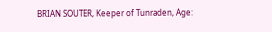BRIAN SOUTER, Keeper of Tunraden, Age: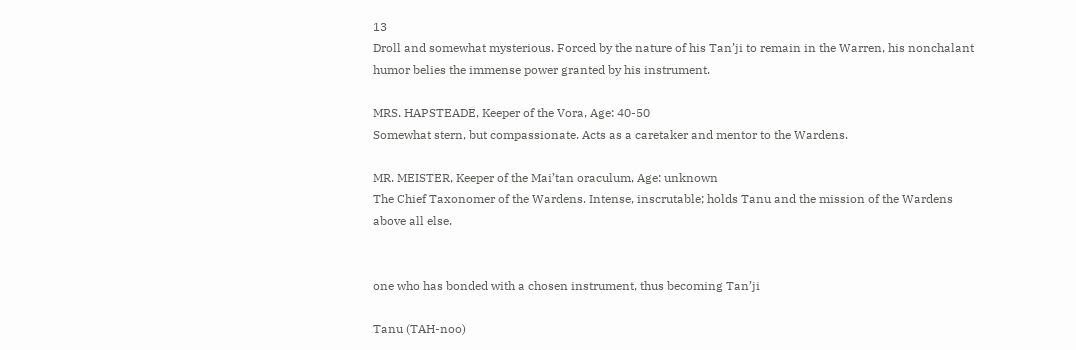13
Droll and somewhat mysterious. Forced by the nature of his Tan’ji to remain in the Warren, his nonchalant humor belies the immense power granted by his instrument.

MRS. HAPSTEADE, Keeper of the Vora, Age: 40-50
Somewhat stern, but compassionate. Acts as a caretaker and mentor to the Wardens.

MR. MEISTER, Keeper of the Mai’tan oraculum, Age: unknown
The Chief Taxonomer of the Wardens. Intense, inscrutable; holds Tanu and the mission of the Wardens above all else.


one who has bonded with a chosen instrument, thus becoming Tan’ji

Tanu (TAH-noo)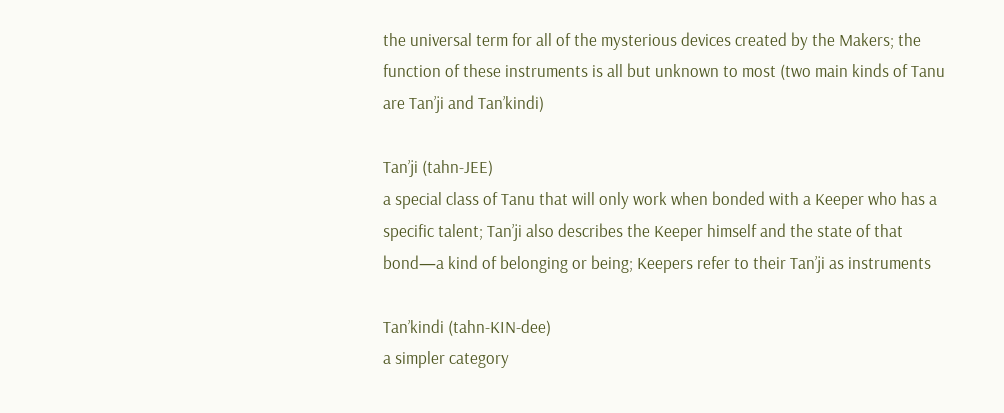the universal term for all of the mysterious devices created by the Makers; the function of these instruments is all but unknown to most (two main kinds of Tanu are Tan’ji and Tan’kindi)

Tan’ji (tahn-JEE)
a special class of Tanu that will only work when bonded with a Keeper who has a specific talent; Tan’ji also describes the Keeper himself and the state of that bond—a kind of belonging or being; Keepers refer to their Tan’ji as instruments

Tan’kindi (tahn-KIN-dee)
a simpler category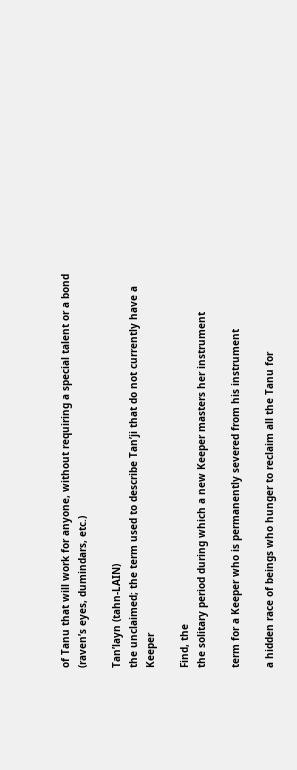of Tanu that will work for anyone, without requiring a special talent or a bond (raven’s eyes, dumindars, etc.)

Tan’layn (tahn-LAIN)
the unclaimed; the term used to describe Tan’ji that do not currently have a Keeper

Find, the
the solitary period during which a new Keeper masters her instrument

term for a Keeper who is permanently severed from his instrument

a hidden race of beings who hunger to reclaim all the Tanu for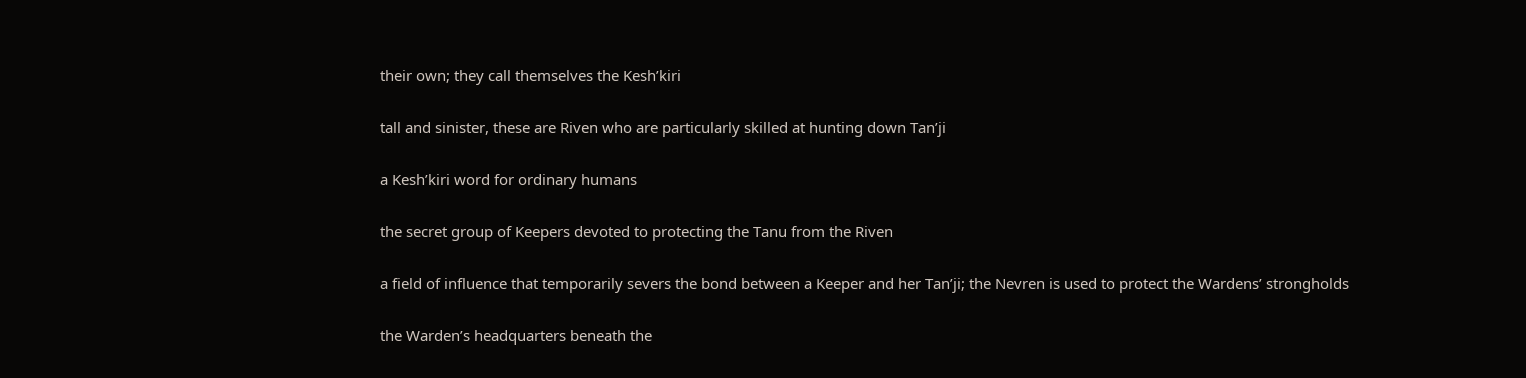their own; they call themselves the Kesh’kiri

tall and sinister, these are Riven who are particularly skilled at hunting down Tan’ji

a Kesh’kiri word for ordinary humans

the secret group of Keepers devoted to protecting the Tanu from the Riven

a field of influence that temporarily severs the bond between a Keeper and her Tan’ji; the Nevren is used to protect the Wardens’ strongholds

the Warden’s headquarters beneath the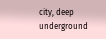city, deep underground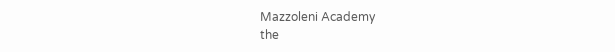Mazzoleni Academy
the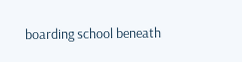boarding school beneath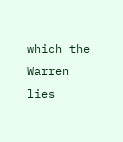which the Warren lies